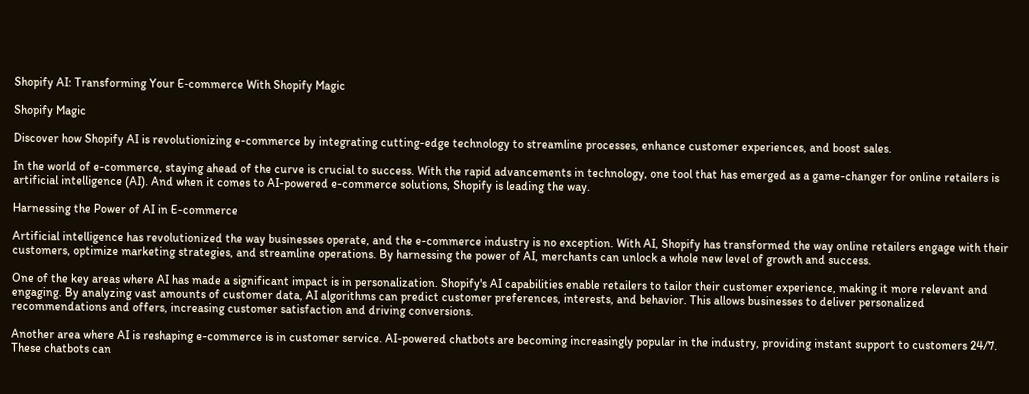Shopify AI: Transforming Your E‑commerce With Shopify Magic

Shopify Magic

Discover how Shopify AI is revolutionizing e-commerce by integrating cutting-edge technology to streamline processes, enhance customer experiences, and boost sales.

In the world of e-commerce, staying ahead of the curve is crucial to success. With the rapid advancements in technology, one tool that has emerged as a game-changer for online retailers is artificial intelligence (AI). And when it comes to AI-powered e-commerce solutions, Shopify is leading the way.

Harnessing the Power of AI in E-commerce

Artificial intelligence has revolutionized the way businesses operate, and the e-commerce industry is no exception. With AI, Shopify has transformed the way online retailers engage with their customers, optimize marketing strategies, and streamline operations. By harnessing the power of AI, merchants can unlock a whole new level of growth and success.

One of the key areas where AI has made a significant impact is in personalization. Shopify's AI capabilities enable retailers to tailor their customer experience, making it more relevant and engaging. By analyzing vast amounts of customer data, AI algorithms can predict customer preferences, interests, and behavior. This allows businesses to deliver personalized recommendations and offers, increasing customer satisfaction and driving conversions.

Another area where AI is reshaping e-commerce is in customer service. AI-powered chatbots are becoming increasingly popular in the industry, providing instant support to customers 24/7. These chatbots can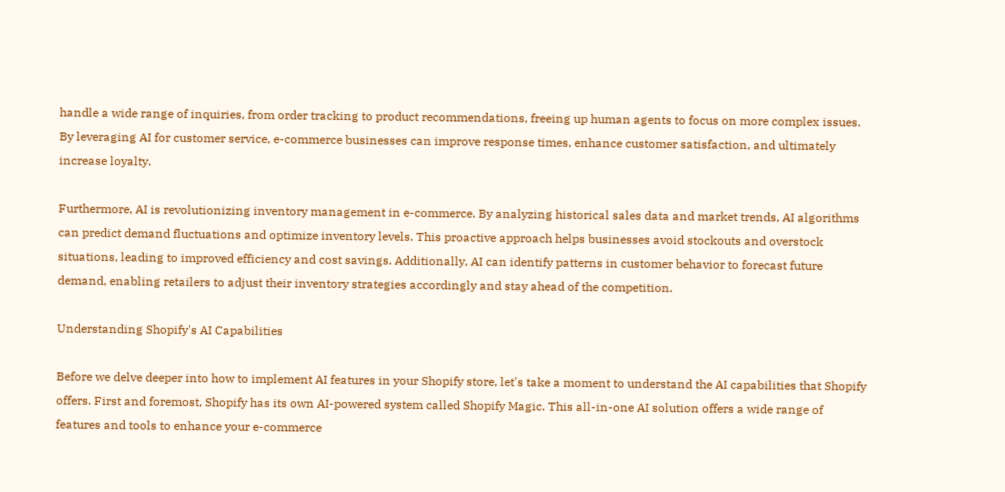handle a wide range of inquiries, from order tracking to product recommendations, freeing up human agents to focus on more complex issues. By leveraging AI for customer service, e-commerce businesses can improve response times, enhance customer satisfaction, and ultimately increase loyalty.

Furthermore, AI is revolutionizing inventory management in e-commerce. By analyzing historical sales data and market trends, AI algorithms can predict demand fluctuations and optimize inventory levels. This proactive approach helps businesses avoid stockouts and overstock situations, leading to improved efficiency and cost savings. Additionally, AI can identify patterns in customer behavior to forecast future demand, enabling retailers to adjust their inventory strategies accordingly and stay ahead of the competition.

Understanding Shopify's AI Capabilities

Before we delve deeper into how to implement AI features in your Shopify store, let's take a moment to understand the AI capabilities that Shopify offers. First and foremost, Shopify has its own AI-powered system called Shopify Magic. This all-in-one AI solution offers a wide range of features and tools to enhance your e-commerce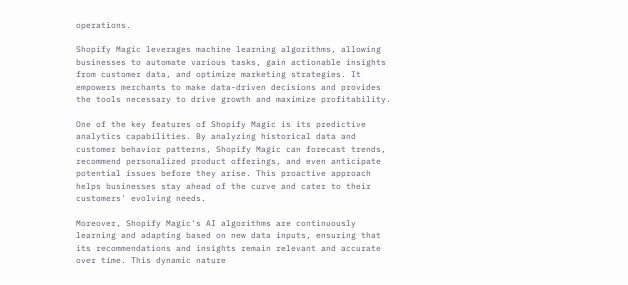operations.

Shopify Magic leverages machine learning algorithms, allowing businesses to automate various tasks, gain actionable insights from customer data, and optimize marketing strategies. It empowers merchants to make data-driven decisions and provides the tools necessary to drive growth and maximize profitability.

One of the key features of Shopify Magic is its predictive analytics capabilities. By analyzing historical data and customer behavior patterns, Shopify Magic can forecast trends, recommend personalized product offerings, and even anticipate potential issues before they arise. This proactive approach helps businesses stay ahead of the curve and cater to their customers' evolving needs.

Moreover, Shopify Magic's AI algorithms are continuously learning and adapting based on new data inputs, ensuring that its recommendations and insights remain relevant and accurate over time. This dynamic nature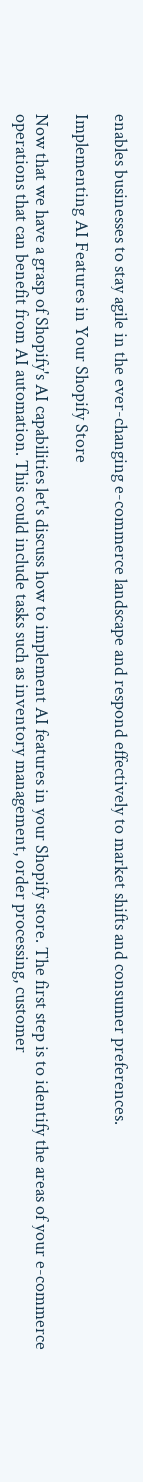enables businesses to stay agile in the ever-changing e-commerce landscape and respond effectively to market shifts and consumer preferences.

Implementing AI Features in Your Shopify Store

Now that we have a grasp of Shopify's AI capabilities let's discuss how to implement AI features in your Shopify store. The first step is to identify the areas of your e-commerce operations that can benefit from AI automation. This could include tasks such as inventory management, order processing, customer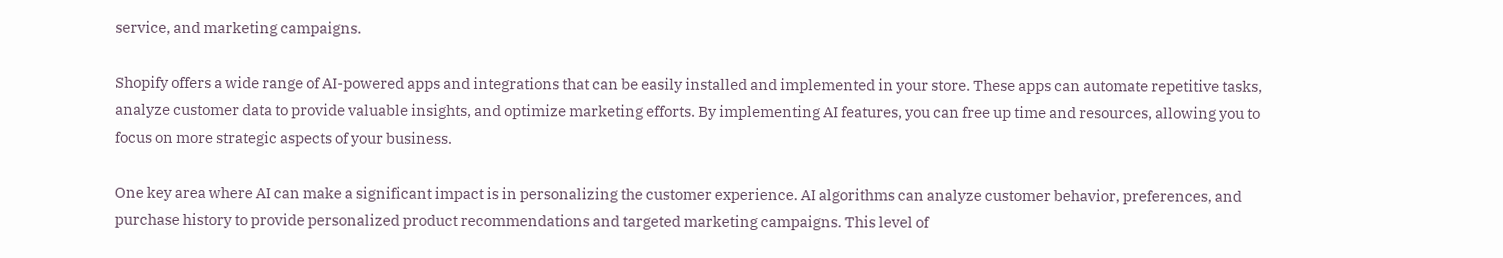service, and marketing campaigns.

Shopify offers a wide range of AI-powered apps and integrations that can be easily installed and implemented in your store. These apps can automate repetitive tasks, analyze customer data to provide valuable insights, and optimize marketing efforts. By implementing AI features, you can free up time and resources, allowing you to focus on more strategic aspects of your business.

One key area where AI can make a significant impact is in personalizing the customer experience. AI algorithms can analyze customer behavior, preferences, and purchase history to provide personalized product recommendations and targeted marketing campaigns. This level of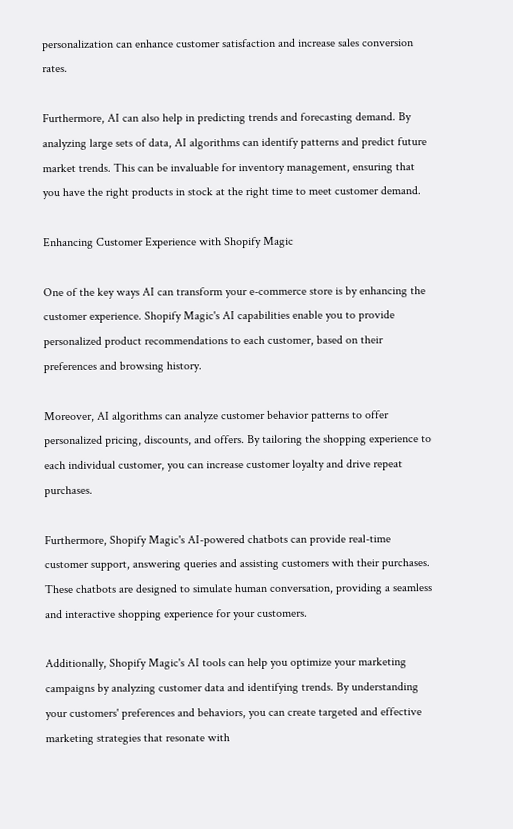personalization can enhance customer satisfaction and increase sales conversion rates.

Furthermore, AI can also help in predicting trends and forecasting demand. By analyzing large sets of data, AI algorithms can identify patterns and predict future market trends. This can be invaluable for inventory management, ensuring that you have the right products in stock at the right time to meet customer demand.

Enhancing Customer Experience with Shopify Magic

One of the key ways AI can transform your e-commerce store is by enhancing the customer experience. Shopify Magic's AI capabilities enable you to provide personalized product recommendations to each customer, based on their preferences and browsing history.

Moreover, AI algorithms can analyze customer behavior patterns to offer personalized pricing, discounts, and offers. By tailoring the shopping experience to each individual customer, you can increase customer loyalty and drive repeat purchases.

Furthermore, Shopify Magic's AI-powered chatbots can provide real-time customer support, answering queries and assisting customers with their purchases. These chatbots are designed to simulate human conversation, providing a seamless and interactive shopping experience for your customers.

Additionally, Shopify Magic's AI tools can help you optimize your marketing campaigns by analyzing customer data and identifying trends. By understanding your customers' preferences and behaviors, you can create targeted and effective marketing strategies that resonate with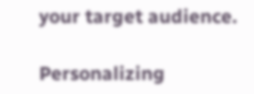your target audience.

Personalizing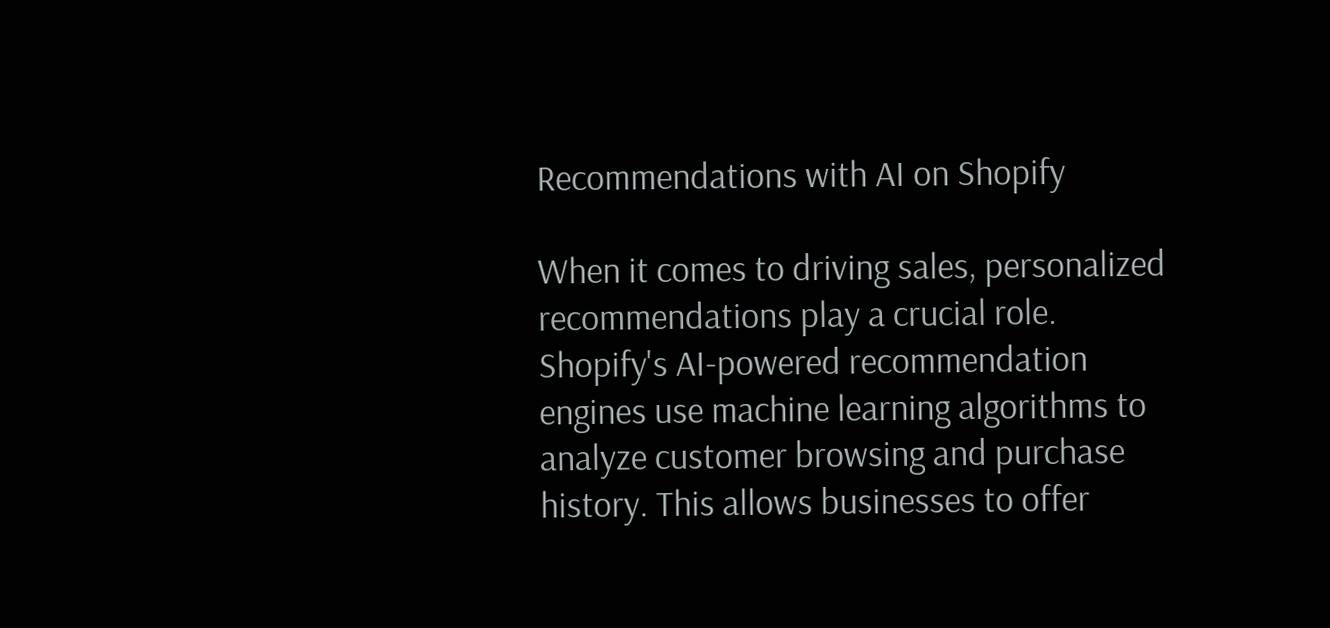Recommendations with AI on Shopify

When it comes to driving sales, personalized recommendations play a crucial role. Shopify's AI-powered recommendation engines use machine learning algorithms to analyze customer browsing and purchase history. This allows businesses to offer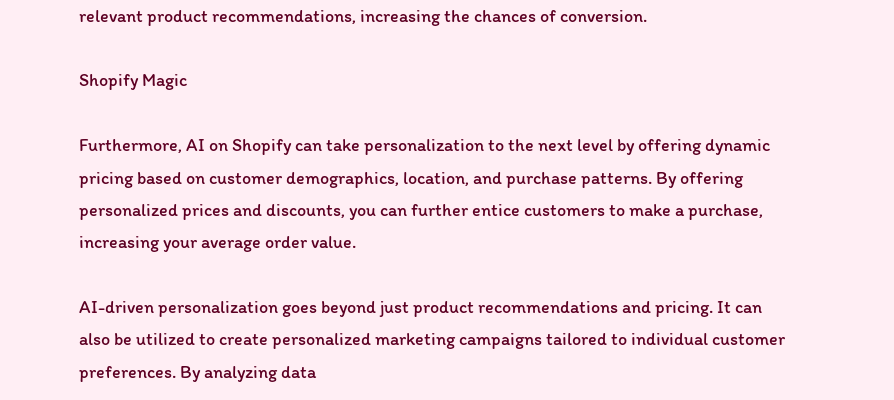relevant product recommendations, increasing the chances of conversion.

Shopify Magic

Furthermore, AI on Shopify can take personalization to the next level by offering dynamic pricing based on customer demographics, location, and purchase patterns. By offering personalized prices and discounts, you can further entice customers to make a purchase, increasing your average order value.

AI-driven personalization goes beyond just product recommendations and pricing. It can also be utilized to create personalized marketing campaigns tailored to individual customer preferences. By analyzing data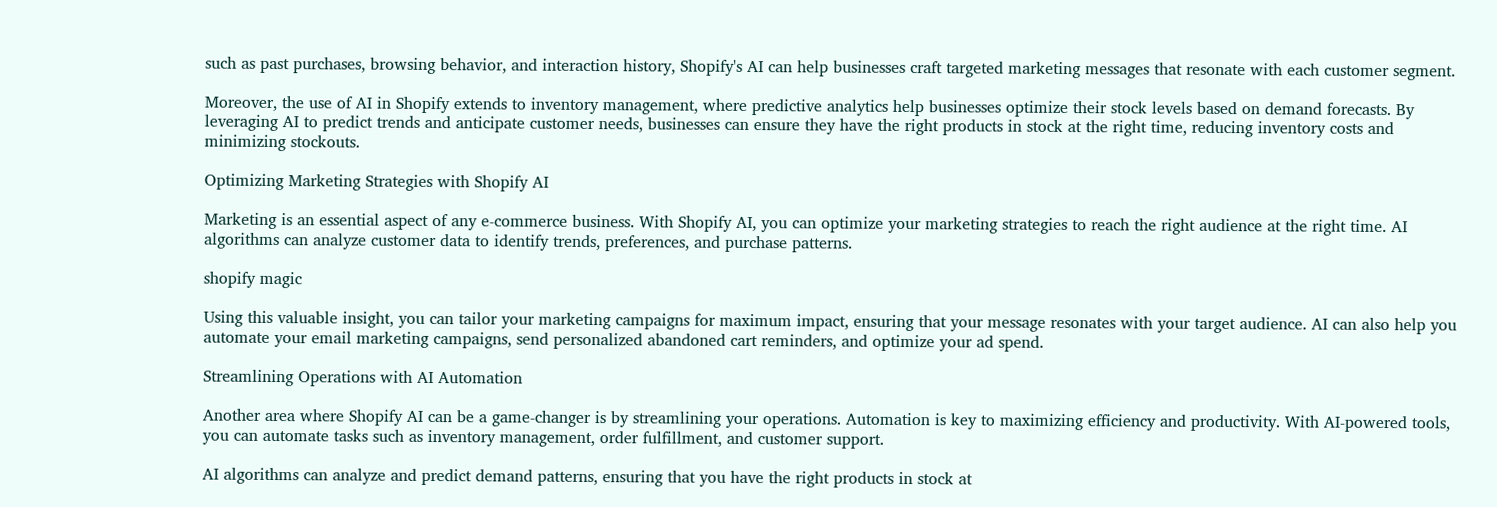such as past purchases, browsing behavior, and interaction history, Shopify's AI can help businesses craft targeted marketing messages that resonate with each customer segment.

Moreover, the use of AI in Shopify extends to inventory management, where predictive analytics help businesses optimize their stock levels based on demand forecasts. By leveraging AI to predict trends and anticipate customer needs, businesses can ensure they have the right products in stock at the right time, reducing inventory costs and minimizing stockouts.

Optimizing Marketing Strategies with Shopify AI

Marketing is an essential aspect of any e-commerce business. With Shopify AI, you can optimize your marketing strategies to reach the right audience at the right time. AI algorithms can analyze customer data to identify trends, preferences, and purchase patterns.

shopify magic

Using this valuable insight, you can tailor your marketing campaigns for maximum impact, ensuring that your message resonates with your target audience. AI can also help you automate your email marketing campaigns, send personalized abandoned cart reminders, and optimize your ad spend.

Streamlining Operations with AI Automation

Another area where Shopify AI can be a game-changer is by streamlining your operations. Automation is key to maximizing efficiency and productivity. With AI-powered tools, you can automate tasks such as inventory management, order fulfillment, and customer support.

AI algorithms can analyze and predict demand patterns, ensuring that you have the right products in stock at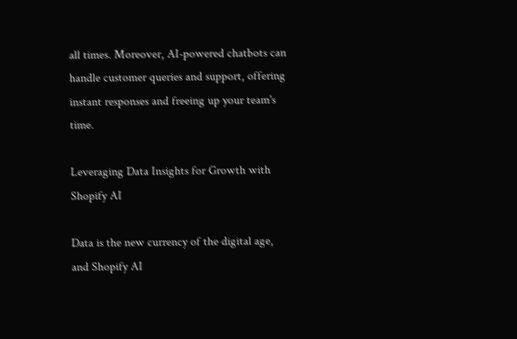all times. Moreover, AI-powered chatbots can handle customer queries and support, offering instant responses and freeing up your team's time.

Leveraging Data Insights for Growth with Shopify AI

Data is the new currency of the digital age, and Shopify AI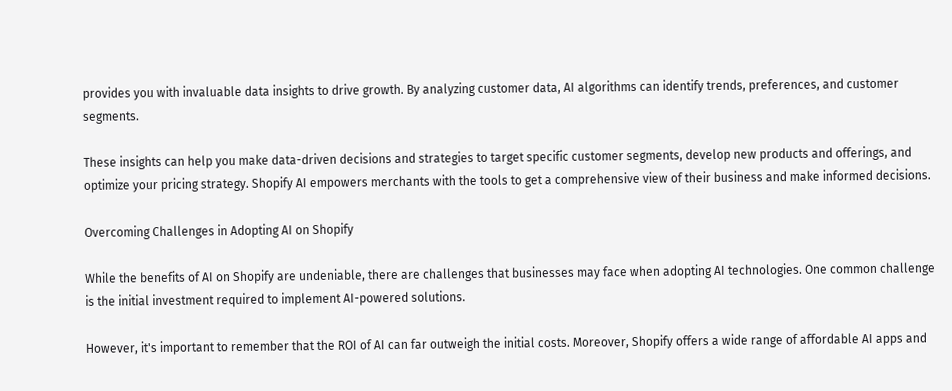provides you with invaluable data insights to drive growth. By analyzing customer data, AI algorithms can identify trends, preferences, and customer segments.

These insights can help you make data-driven decisions and strategies to target specific customer segments, develop new products and offerings, and optimize your pricing strategy. Shopify AI empowers merchants with the tools to get a comprehensive view of their business and make informed decisions.

Overcoming Challenges in Adopting AI on Shopify

While the benefits of AI on Shopify are undeniable, there are challenges that businesses may face when adopting AI technologies. One common challenge is the initial investment required to implement AI-powered solutions.

However, it's important to remember that the ROI of AI can far outweigh the initial costs. Moreover, Shopify offers a wide range of affordable AI apps and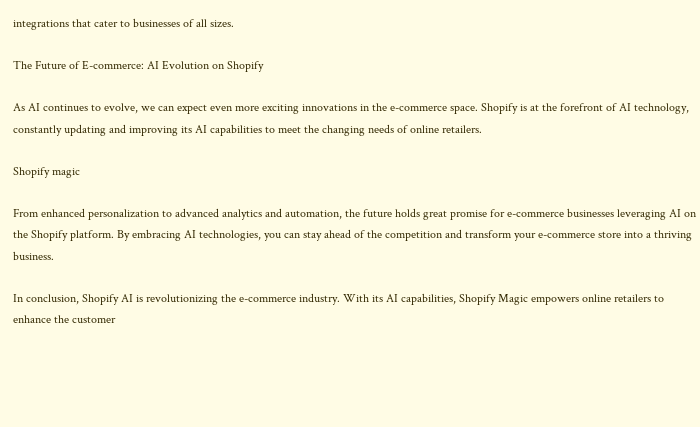integrations that cater to businesses of all sizes.

The Future of E-commerce: AI Evolution on Shopify

As AI continues to evolve, we can expect even more exciting innovations in the e-commerce space. Shopify is at the forefront of AI technology, constantly updating and improving its AI capabilities to meet the changing needs of online retailers.

Shopify magic

From enhanced personalization to advanced analytics and automation, the future holds great promise for e-commerce businesses leveraging AI on the Shopify platform. By embracing AI technologies, you can stay ahead of the competition and transform your e-commerce store into a thriving business.

In conclusion, Shopify AI is revolutionizing the e-commerce industry. With its AI capabilities, Shopify Magic empowers online retailers to enhance the customer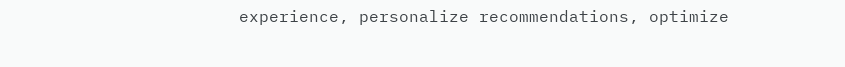experience, personalize recommendations, optimize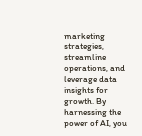marketing strategies, streamline operations, and leverage data insights for growth. By harnessing the power of AI, you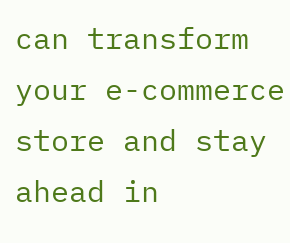can transform your e-commerce store and stay ahead in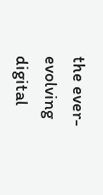the ever-evolving digital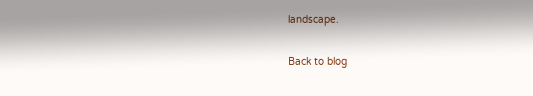landscape.

Back to blog